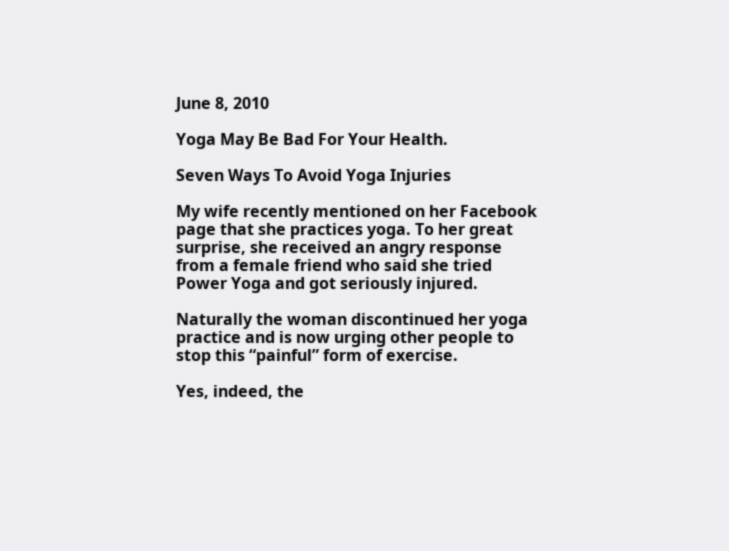June 8, 2010

Yoga May Be Bad For Your Health.

Seven Ways To Avoid Yoga Injuries

My wife recently mentioned on her Facebook page that she practices yoga. To her great surprise, she received an angry response from a female friend who said she tried Power Yoga and got seriously injured.

Naturally the woman discontinued her yoga practice and is now urging other people to stop this “painful” form of exercise.

Yes, indeed, the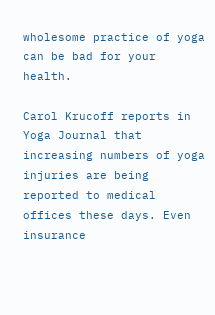wholesome practice of yoga can be bad for your health.

Carol Krucoff reports in Yoga Journal that increasing numbers of yoga injuries are being reported to medical offices these days. Even insurance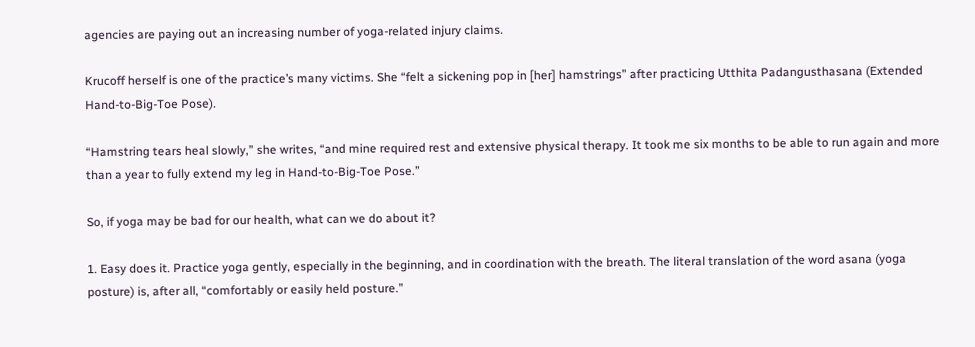agencies are paying out an increasing number of yoga-related injury claims.

Krucoff herself is one of the practice’s many victims. She “felt a sickening pop in [her] hamstrings” after practicing Utthita Padangusthasana (Extended Hand-to-Big-Toe Pose).

“Hamstring tears heal slowly,” she writes, “and mine required rest and extensive physical therapy. It took me six months to be able to run again and more than a year to fully extend my leg in Hand-to-Big-Toe Pose.”

So, if yoga may be bad for our health, what can we do about it?

1. Easy does it. Practice yoga gently, especially in the beginning, and in coordination with the breath. The literal translation of the word asana (yoga posture) is, after all, “comfortably or easily held posture.”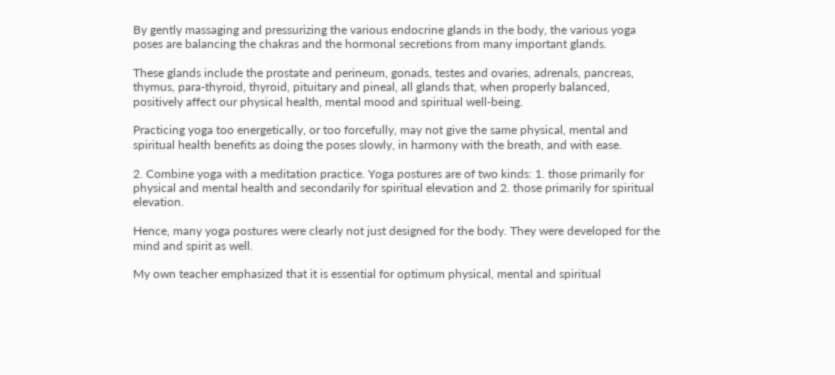By gently massaging and pressurizing the various endocrine glands in the body, the various yoga poses are balancing the chakras and the hormonal secretions from many important glands.

These glands include the prostate and perineum, gonads, testes and ovaries, adrenals, pancreas, thymus, para-thyroid, thyroid, pituitary and pineal, all glands that, when properly balanced, positively affect our physical health, mental mood and spiritual well-being.

Practicing yoga too energetically, or too forcefully, may not give the same physical, mental and spiritual health benefits as doing the poses slowly, in harmony with the breath, and with ease.

2. Combine yoga with a meditation practice. Yoga postures are of two kinds: 1. those primarily for physical and mental health and secondarily for spiritual elevation and 2. those primarily for spiritual elevation.

Hence, many yoga postures were clearly not just designed for the body. They were developed for the mind and spirit as well.

My own teacher emphasized that it is essential for optimum physical, mental and spiritual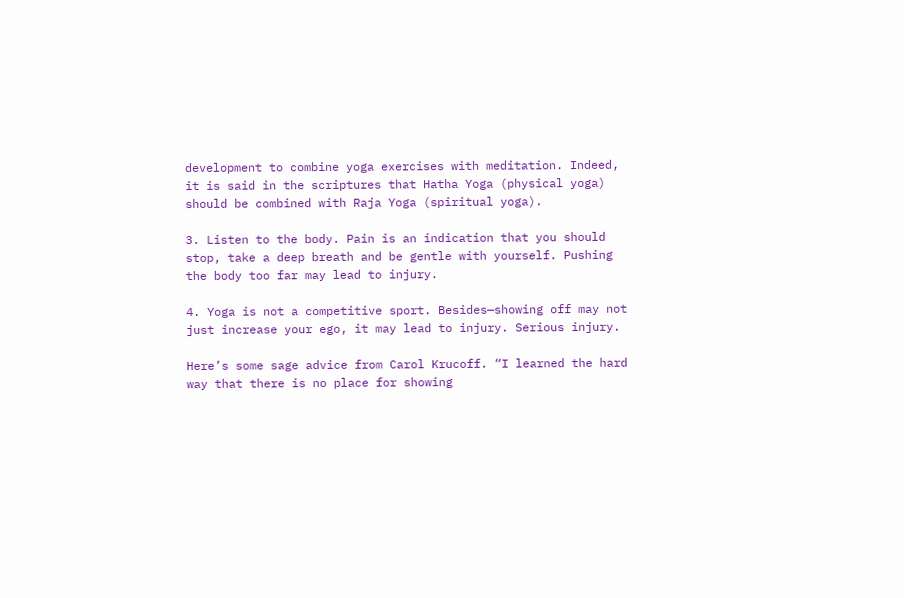development to combine yoga exercises with meditation. Indeed, it is said in the scriptures that Hatha Yoga (physical yoga) should be combined with Raja Yoga (spiritual yoga).

3. Listen to the body. Pain is an indication that you should stop, take a deep breath and be gentle with yourself. Pushing the body too far may lead to injury.

4. Yoga is not a competitive sport. Besides—showing off may not just increase your ego, it may lead to injury. Serious injury.

Here’s some sage advice from Carol Krucoff. “I learned the hard way that there is no place for showing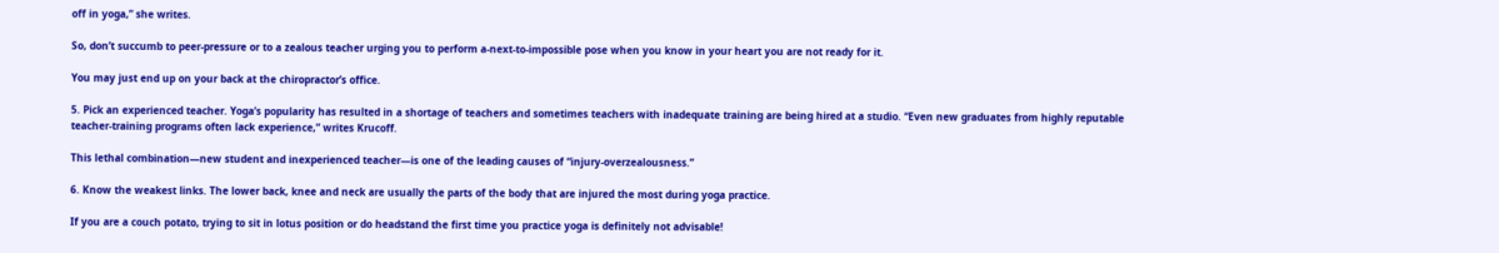off in yoga,” she writes.

So, don’t succumb to peer-pressure or to a zealous teacher urging you to perform a-next-to-impossible pose when you know in your heart you are not ready for it.

You may just end up on your back at the chiropractor’s office.

5. Pick an experienced teacher. Yoga’s popularity has resulted in a shortage of teachers and sometimes teachers with inadequate training are being hired at a studio. “Even new graduates from highly reputable teacher-training programs often lack experience,” writes Krucoff.

This lethal combination—new student and inexperienced teacher—is one of the leading causes of “injury-overzealousness.”

6. Know the weakest links. The lower back, knee and neck are usually the parts of the body that are injured the most during yoga practice.

If you are a couch potato, trying to sit in lotus position or do headstand the first time you practice yoga is definitely not advisable!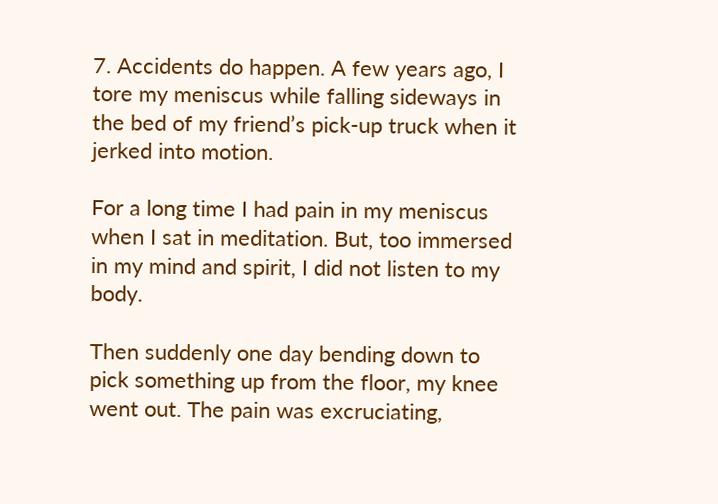7. Accidents do happen. A few years ago, I tore my meniscus while falling sideways in the bed of my friend’s pick-up truck when it jerked into motion.

For a long time I had pain in my meniscus when I sat in meditation. But, too immersed in my mind and spirit, I did not listen to my body.

Then suddenly one day bending down to pick something up from the floor, my knee went out. The pain was excruciating,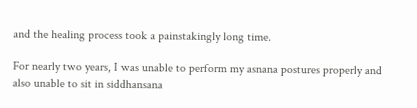and the healing process took a painstakingly long time.

For nearly two years, I was unable to perform my asnana postures properly and also unable to sit in siddhansana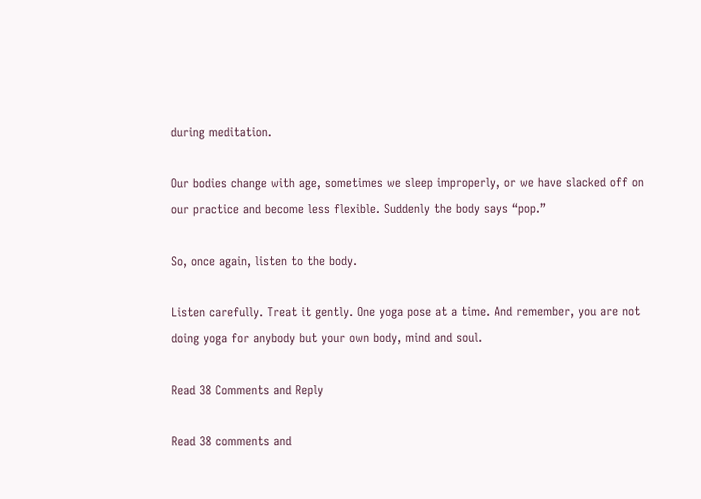during meditation.

Our bodies change with age, sometimes we sleep improperly, or we have slacked off on our practice and become less flexible. Suddenly the body says “pop.”

So, once again, listen to the body.

Listen carefully. Treat it gently. One yoga pose at a time. And remember, you are not doing yoga for anybody but your own body, mind and soul.

Read 38 Comments and Reply

Read 38 comments and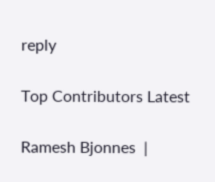reply

Top Contributors Latest

Ramesh Bjonnes  |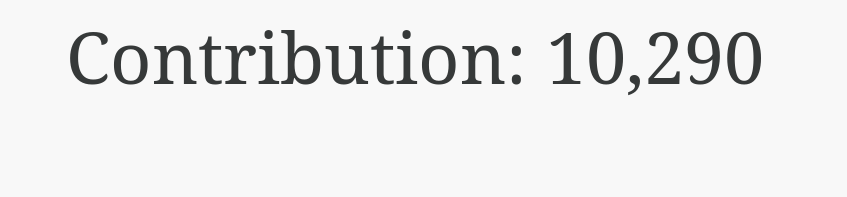Contribution: 10,290